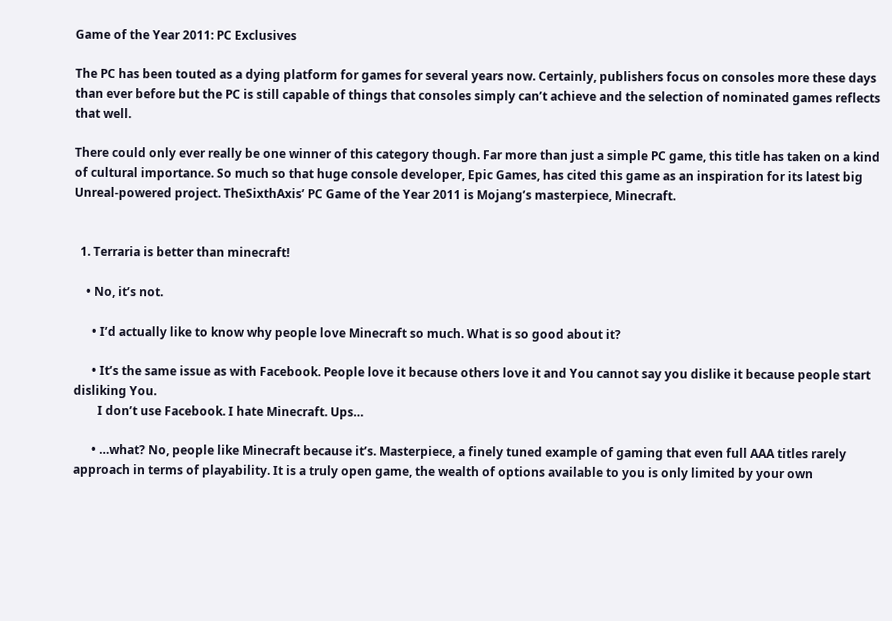Game of the Year 2011: PC Exclusives

The PC has been touted as a dying platform for games for several years now. Certainly, publishers focus on consoles more these days than ever before but the PC is still capable of things that consoles simply can’t achieve and the selection of nominated games reflects that well.

There could only ever really be one winner of this category though. Far more than just a simple PC game, this title has taken on a kind of cultural importance. So much so that huge console developer, Epic Games, has cited this game as an inspiration for its latest big Unreal-powered project. TheSixthAxis’ PC Game of the Year 2011 is Mojang’s masterpiece, Minecraft.


  1. Terraria is better than minecraft!

    • No, it’s not.

      • I’d actually like to know why people love Minecraft so much. What is so good about it?

      • It’s the same issue as with Facebook. People love it because others love it and You cannot say you dislike it because people start disliking You.
        I don’t use Facebook. I hate Minecraft. Ups…

      • …what? No, people like Minecraft because it’s. Masterpiece, a finely tuned example of gaming that even full AAA titles rarely approach in terms of playability. It is a truly open game, the wealth of options available to you is only limited by your own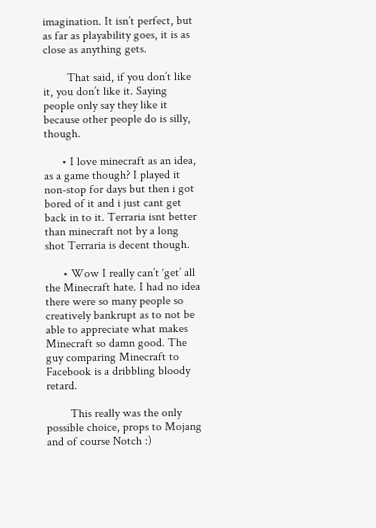imagination. It isn’t perfect, but as far as playability goes, it is as close as anything gets.

        That said, if you don’t like it, you don’t like it. Saying people only say they like it because other people do is silly, though.

      • I love minecraft as an idea, as a game though? I played it non-stop for days but then i got bored of it and i just cant get back in to it. Terraria isnt better than minecraft not by a long shot Terraria is decent though.

      • Wow I really can’t ‘get’ all the Minecraft hate. I had no idea there were so many people so creatively bankrupt as to not be able to appreciate what makes Minecraft so damn good. The guy comparing Minecraft to Facebook is a dribbling bloody retard.

        This really was the only possible choice, props to Mojang and of course Notch :)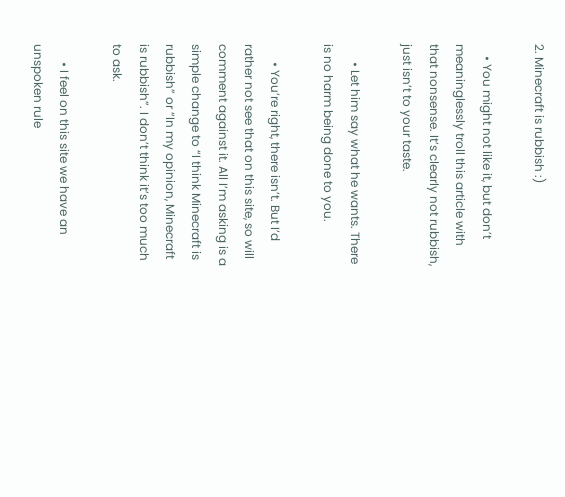2. Minecraft is rubbish :)

    • You might not like it, but don’t meaninglessly troll this article with that nonsense. It’s clearly not rubbish, just isn’t to your taste.

      • Let him say what he wants. There is no harm being done to you.

      • You’re right, there isn’t. But I’d rather not see that on this site, so will comment against it. All I’m asking is a simple change to “I think Minecraft is rubbish” or “In my opinion, Minecraft is rubbish”. I don’t think it’s too much to ask.

      • I feel on this site we have an unspoken rule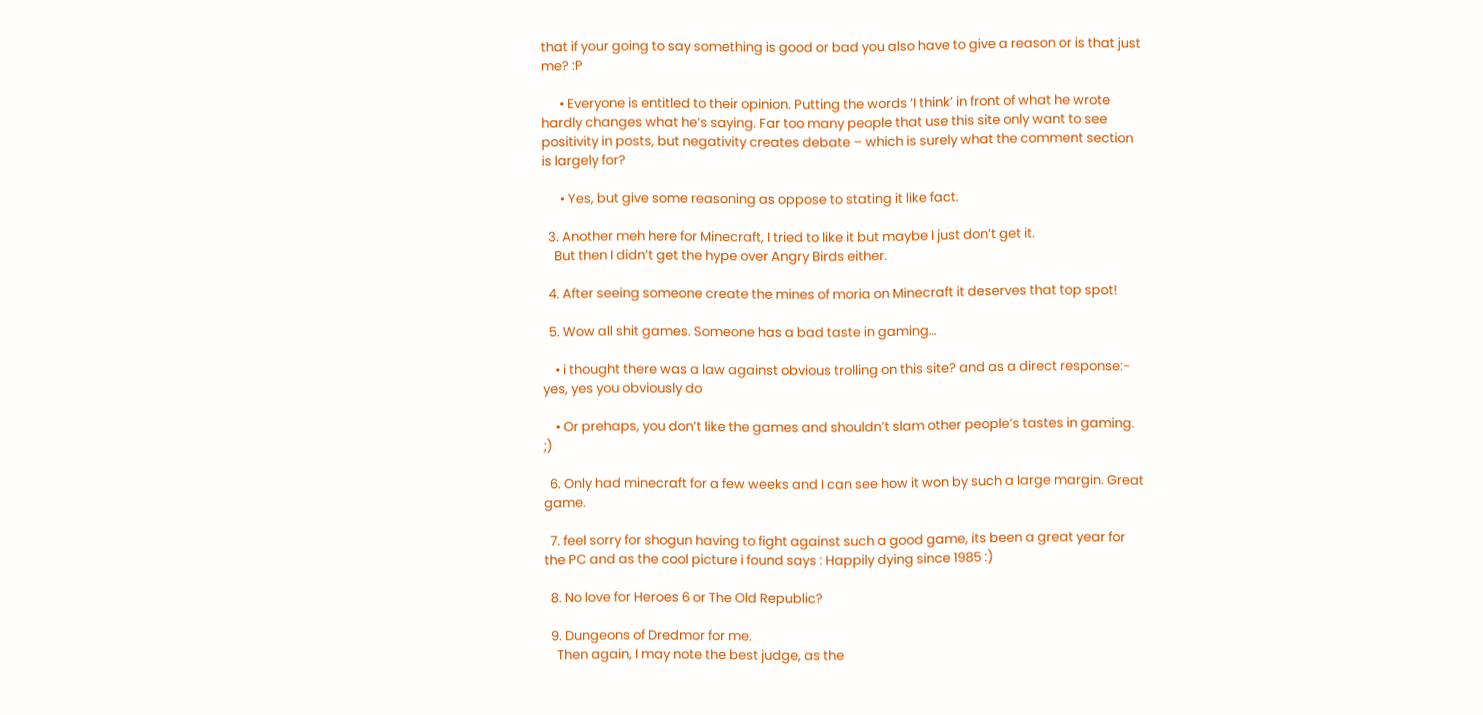that if your going to say something is good or bad you also have to give a reason or is that just me? :P

      • Everyone is entitled to their opinion. Putting the words ‘I think’ in front of what he wrote hardly changes what he’s saying. Far too many people that use this site only want to see positivity in posts, but negativity creates debate – which is surely what the comment section is largely for?

      • Yes, but give some reasoning as oppose to stating it like fact.

  3. Another meh here for Minecraft, I tried to like it but maybe I just don’t get it.
    But then I didn’t get the hype over Angry Birds either.

  4. After seeing someone create the mines of moria on Minecraft it deserves that top spot!

  5. Wow all shit games. Someone has a bad taste in gaming…

    • i thought there was a law against obvious trolling on this site? and as a direct response:- yes, yes you obviously do

    • Or prehaps, you don’t like the games and shouldn’t slam other people’s tastes in gaming. ;)

  6. Only had minecraft for a few weeks and I can see how it won by such a large margin. Great game.

  7. feel sorry for shogun having to fight against such a good game, its been a great year for the PC and as the cool picture i found says : Happily dying since 1985 :)

  8. No love for Heroes 6 or The Old Republic?

  9. Dungeons of Dredmor for me.
    Then again, I may note the best judge, as the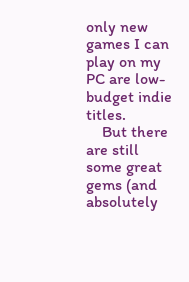only new games I can play on my PC are low-budget indie titles.
    But there are still some great gems (and absolutely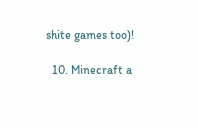shite games too)!

  10. Minecraft a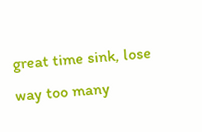great time sink, lose way too many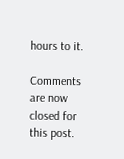hours to it.

Comments are now closed for this post.